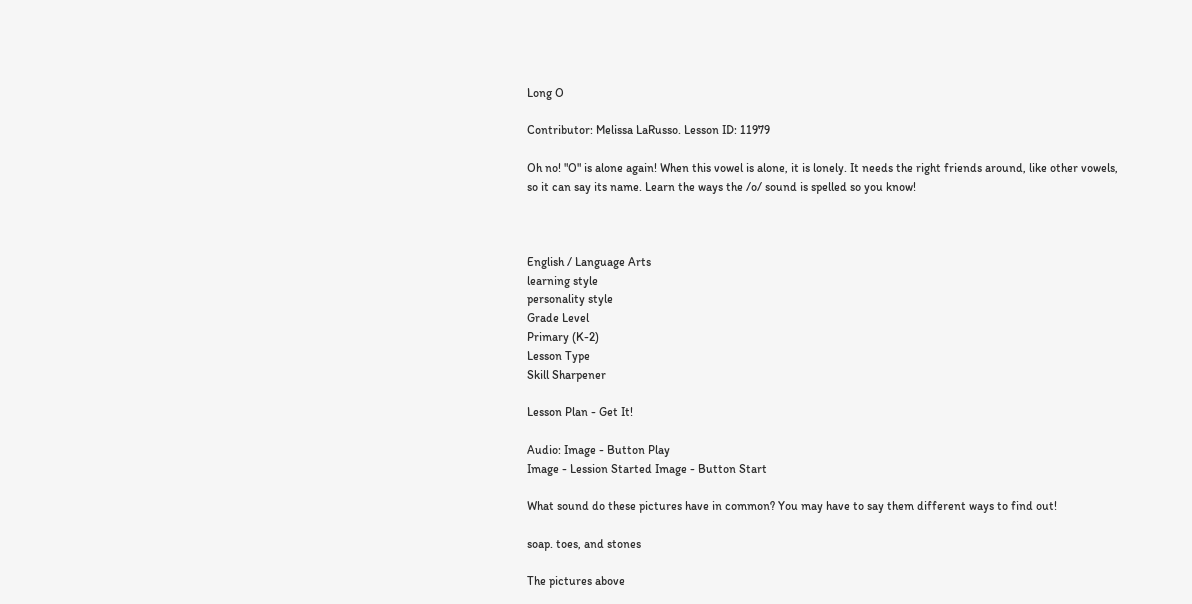Long O

Contributor: Melissa LaRusso. Lesson ID: 11979

Oh no! "O" is alone again! When this vowel is alone, it is lonely. It needs the right friends around, like other vowels, so it can say its name. Learn the ways the /o/ sound is spelled so you know!



English / Language Arts
learning style
personality style
Grade Level
Primary (K-2)
Lesson Type
Skill Sharpener

Lesson Plan - Get It!

Audio: Image - Button Play
Image - Lession Started Image - Button Start

What sound do these pictures have in common? You may have to say them different ways to find out!

soap. toes, and stones

The pictures above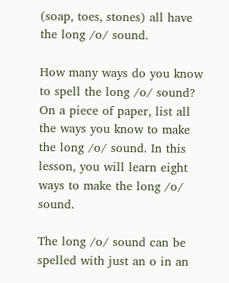(soap, toes, stones) all have the long /o/ sound.

How many ways do you know to spell the long /o/ sound? On a piece of paper, list all the ways you know to make the long /o/ sound. In this lesson, you will learn eight ways to make the long /o/ sound.

The long /o/ sound can be spelled with just an o in an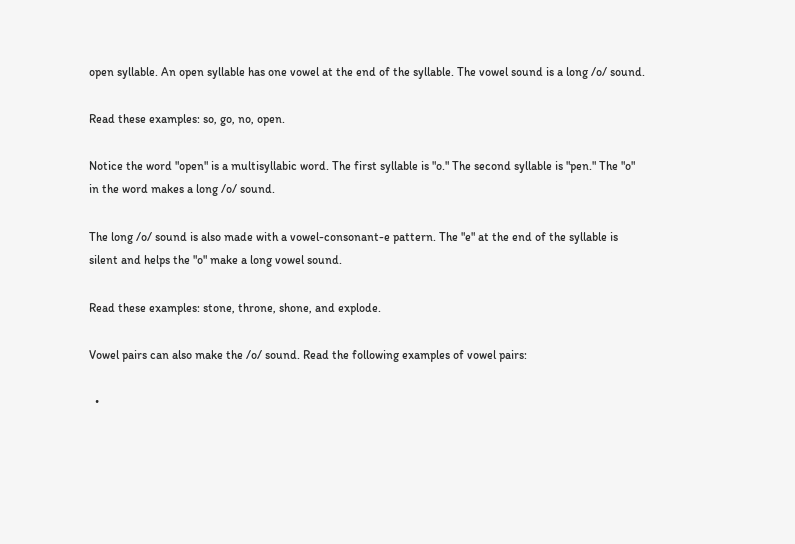open syllable. An open syllable has one vowel at the end of the syllable. The vowel sound is a long /o/ sound.

Read these examples: so, go, no, open.

Notice the word "open" is a multisyllabic word. The first syllable is "o." The second syllable is "pen." The "o" in the word makes a long /o/ sound.

The long /o/ sound is also made with a vowel-consonant-e pattern. The "e" at the end of the syllable is silent and helps the "o" make a long vowel sound.

Read these examples: stone, throne, shone, and explode.

Vowel pairs can also make the /o/ sound. Read the following examples of vowel pairs:

  •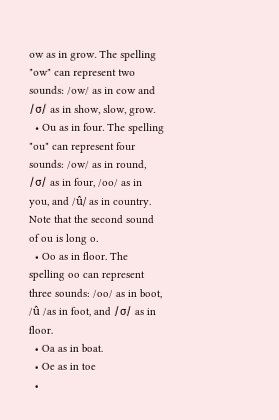ow as in grow. The spelling "ow" can represent two sounds: /ow/ as in cow and /σ/ as in show, slow, grow.
  • Ou as in four. The spelling "ou" can represent four sounds: /ow/ as in round, /σ/ as in four, /oo/ as in you, and /û/ as in country. Note that the second sound of ou is long o.
  • Oo as in floor. The spelling oo can represent three sounds: /oo/ as in boot, /û /as in foot, and /σ/ as in floor.
  • Oa as in boat.
  • Oe as in toe
  •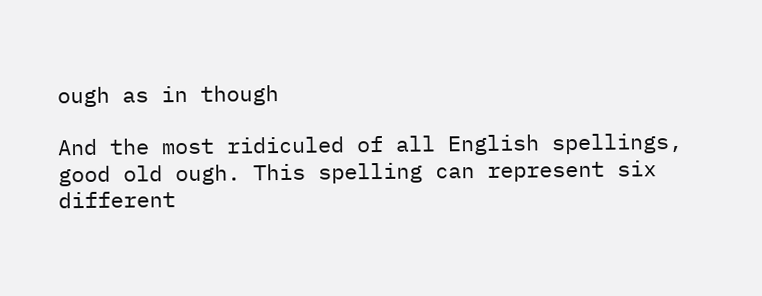ough as in though

And the most ridiculed of all English spellings, good old ough. This spelling can represent six different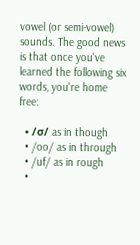vowel (or semi-vowel) sounds. The good news is that once you've learned the following six words, you're home free:

  • /σ/ as in though
  • /oo/ as in through
  • /uf/ as in rough
  •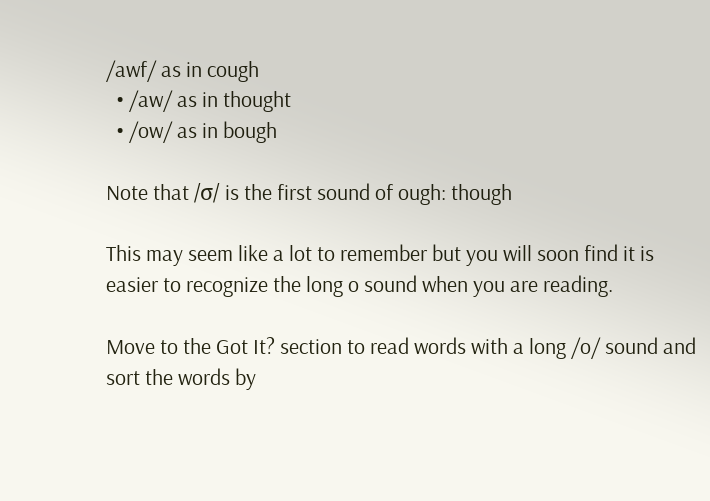/awf/ as in cough
  • /aw/ as in thought
  • /ow/ as in bough

Note that /σ/ is the first sound of ough: though

This may seem like a lot to remember but you will soon find it is easier to recognize the long o sound when you are reading.

Move to the Got It? section to read words with a long /o/ sound and sort the words by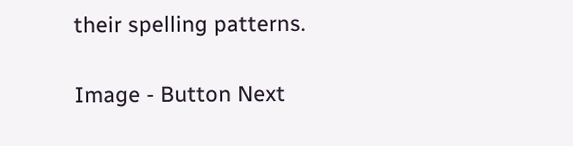their spelling patterns.

Image - Button Next